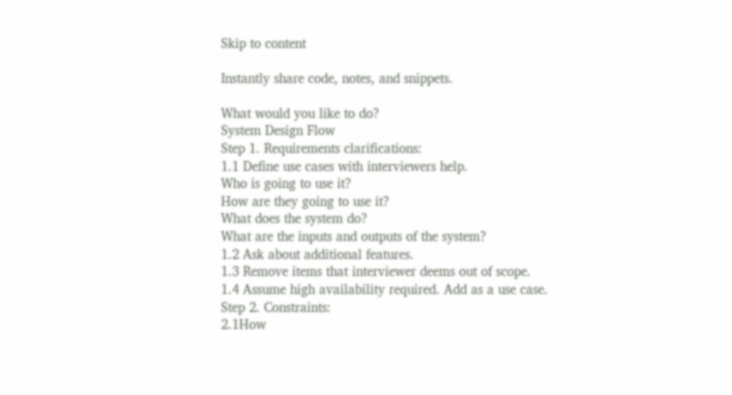Skip to content

Instantly share code, notes, and snippets.

What would you like to do?
System Design Flow
Step 1. Requirements clarifications:
1.1 Define use cases with interviewers help.
Who is going to use it?
How are they going to use it?
What does the system do?
What are the inputs and outputs of the system?
1.2 Ask about additional features.
1.3 Remove items that interviewer deems out of scope.
1.4 Assume high availability required. Add as a use case.
Step 2. Constraints:
2.1How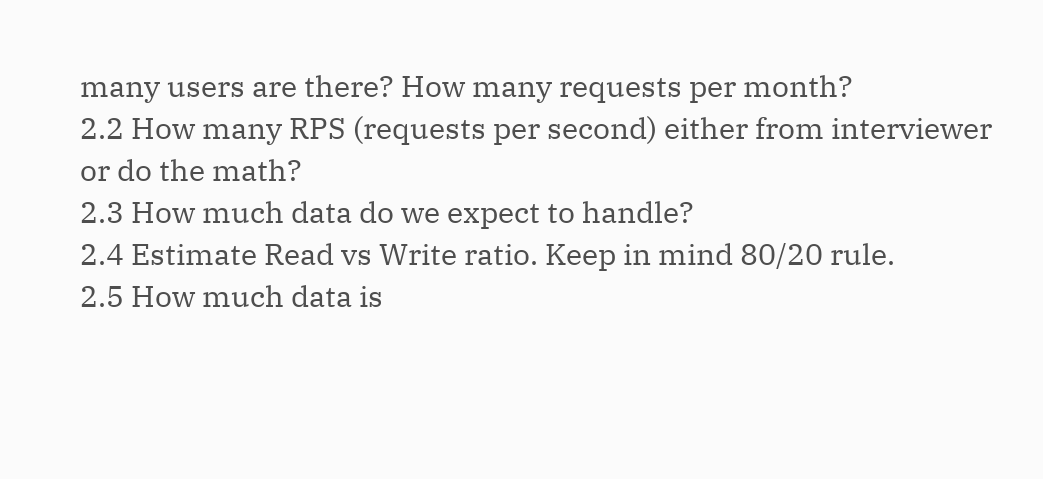many users are there? How many requests per month?
2.2 How many RPS (requests per second) either from interviewer or do the math?
2.3 How much data do we expect to handle?
2.4 Estimate Read vs Write ratio. Keep in mind 80/20 rule.
2.5 How much data is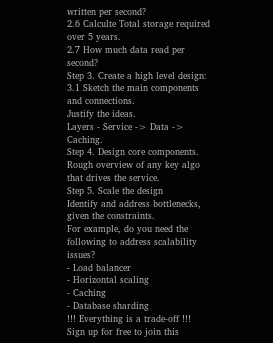written per second?
2.6 Calculte Total storage required over 5 years.
2.7 How much data read per second?
Step 3. Create a high level design:
3.1 Sketch the main components and connections.
Justify the ideas.
Layers - Service -> Data -> Caching.
Step 4. Design core components. Rough overview of any key algo that drives the service.
Step 5. Scale the design
Identify and address bottlenecks, given the constraints.
For example, do you need the following to address scalability issues?
- Load balancer
- Horizontal scaling
- Caching
- Database sharding
!!! Everything is a trade-off !!!
Sign up for free to join this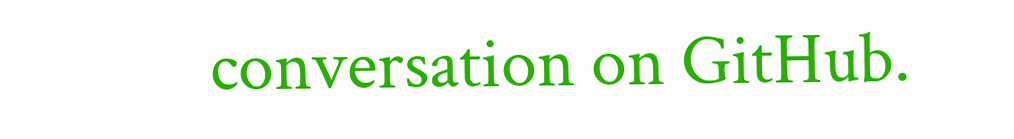conversation on GitHub.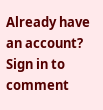Already have an account? Sign in to comment